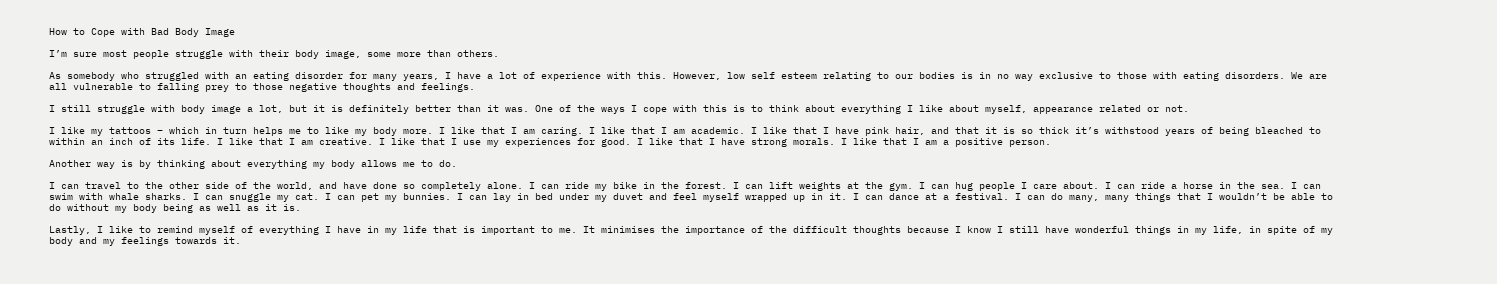How to Cope with Bad Body Image

I’m sure most people struggle with their body image, some more than others.

As somebody who struggled with an eating disorder for many years, I have a lot of experience with this. However, low self esteem relating to our bodies is in no way exclusive to those with eating disorders. We are all vulnerable to falling prey to those negative thoughts and feelings.

I still struggle with body image a lot, but it is definitely better than it was. One of the ways I cope with this is to think about everything I like about myself, appearance related or not.

I like my tattoos – which in turn helps me to like my body more. I like that I am caring. I like that I am academic. I like that I have pink hair, and that it is so thick it’s withstood years of being bleached to within an inch of its life. I like that I am creative. I like that I use my experiences for good. I like that I have strong morals. I like that I am a positive person.

Another way is by thinking about everything my body allows me to do.

I can travel to the other side of the world, and have done so completely alone. I can ride my bike in the forest. I can lift weights at the gym. I can hug people I care about. I can ride a horse in the sea. I can swim with whale sharks. I can snuggle my cat. I can pet my bunnies. I can lay in bed under my duvet and feel myself wrapped up in it. I can dance at a festival. I can do many, many things that I wouldn’t be able to do without my body being as well as it is.

Lastly, I like to remind myself of everything I have in my life that is important to me. It minimises the importance of the difficult thoughts because I know I still have wonderful things in my life, in spite of my body and my feelings towards it.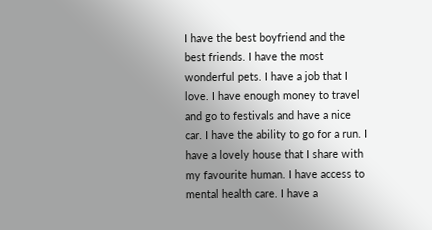I have the best boyfriend and the best friends. I have the most wonderful pets. I have a job that I love. I have enough money to travel and go to festivals and have a nice car. I have the ability to go for a run. I have a lovely house that I share with my favourite human. I have access to mental health care. I have a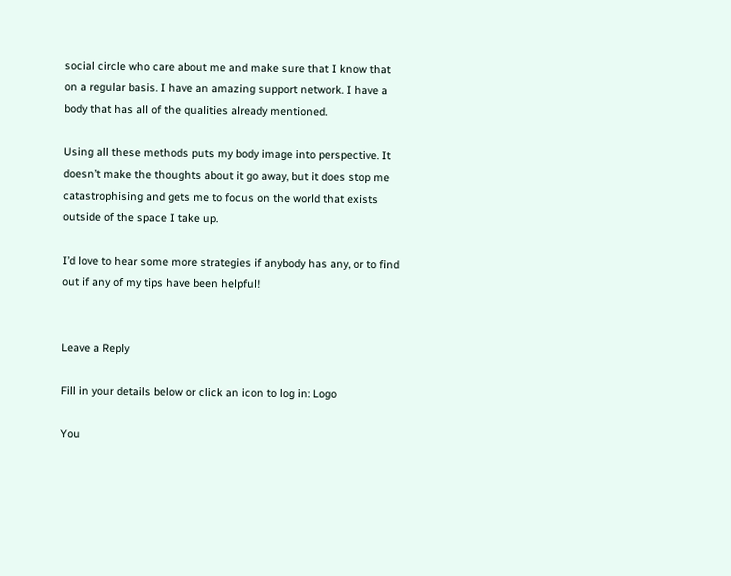social circle who care about me and make sure that I know that on a regular basis. I have an amazing support network. I have a body that has all of the qualities already mentioned.

Using all these methods puts my body image into perspective. It doesn’t make the thoughts about it go away, but it does stop me catastrophising and gets me to focus on the world that exists outside of the space I take up.

I’d love to hear some more strategies if anybody has any, or to find out if any of my tips have been helpful!


Leave a Reply

Fill in your details below or click an icon to log in: Logo

You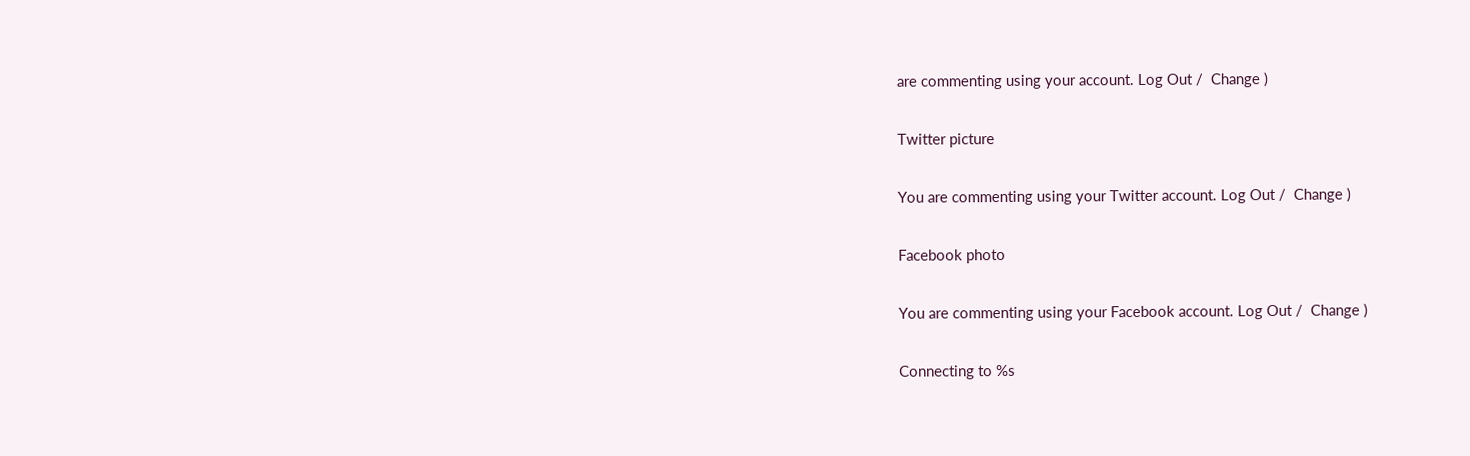are commenting using your account. Log Out /  Change )

Twitter picture

You are commenting using your Twitter account. Log Out /  Change )

Facebook photo

You are commenting using your Facebook account. Log Out /  Change )

Connecting to %s